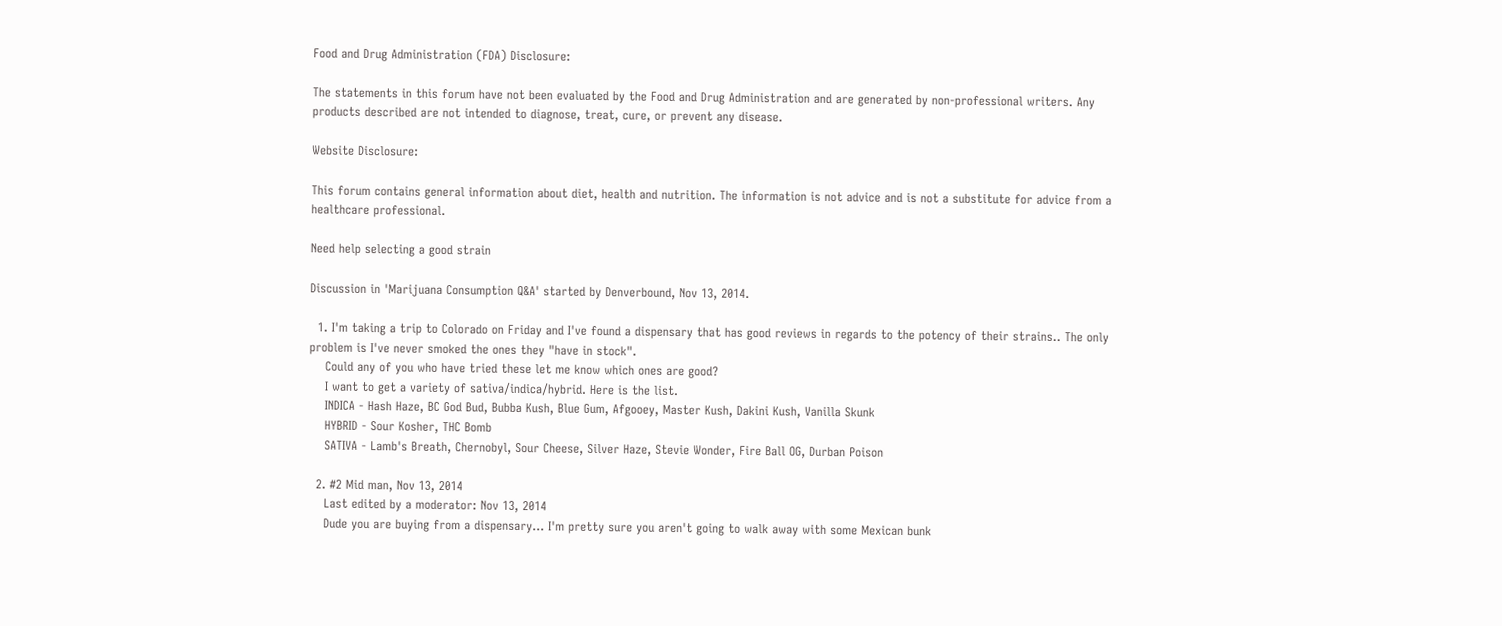Food and Drug Administration (FDA) Disclosure:

The statements in this forum have not been evaluated by the Food and Drug Administration and are generated by non-professional writers. Any products described are not intended to diagnose, treat, cure, or prevent any disease.

Website Disclosure:

This forum contains general information about diet, health and nutrition. The information is not advice and is not a substitute for advice from a healthcare professional.

Need help selecting a good strain

Discussion in 'Marijuana Consumption Q&A' started by Denverbound, Nov 13, 2014.

  1. I'm taking a trip to Colorado on Friday and I've found a dispensary that has good reviews in regards to the potency of their strains.. The only problem is I've never smoked the ones they "have in stock".
    Could any of you who have tried these let me know which ones are good?
    I want to get a variety of sativa/indica/hybrid. Here is the list.
    INDICA - Hash Haze, BC God Bud, Bubba Kush, Blue Gum, Afgooey, Master Kush, Dakini Kush, Vanilla Skunk
    HYBRID - Sour Kosher, THC Bomb
    SATIVA - Lamb's Breath, Chernobyl, Sour Cheese, Silver Haze, Stevie Wonder, Fire Ball OG, Durban Poison

  2. #2 Mid man, Nov 13, 2014
    Last edited by a moderator: Nov 13, 2014
    Dude you are buying from a dispensary... I'm pretty sure you aren't going to walk away with some Mexican bunk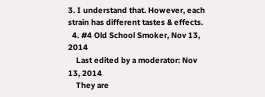3. I understand that. However, each strain has different tastes & effects.
  4. #4 Old School Smoker, Nov 13, 2014
    Last edited by a moderator: Nov 13, 2014
    They are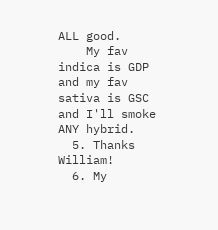ALL good.
    My fav indica is GDP and my fav sativa is GSC and I'll smoke ANY hybrid.
  5. Thanks William!
  6. My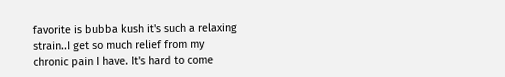favorite is bubba kush it's such a relaxing strain..I get so much relief from my chronic pain I have. It's hard to come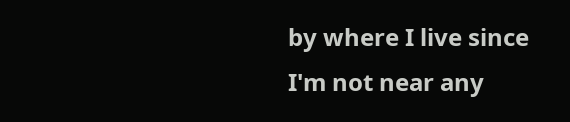by where I live since I'm not near any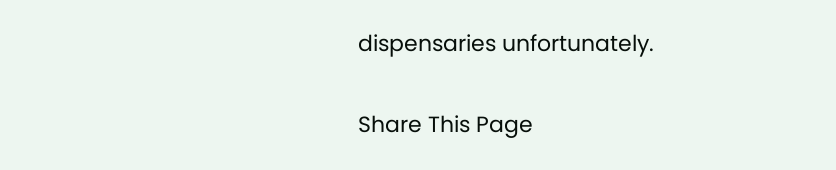dispensaries unfortunately.

Share This Page